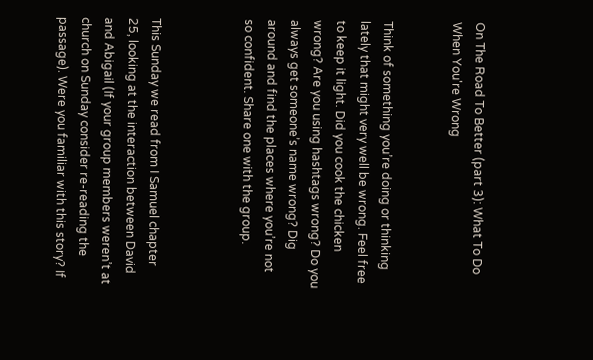On The Road To Better (part 3): What To Do When You're Wrong


Think of something you’re doing or thinking lately that might very well be wrong. Feel free to keep it light. Did you cook the chicken wrong? Are you using hashtags wrong? Do you always get someone’s name wrong? Dig around and find the places where you’re not so confident. Share one with the group.



This Sunday we read from I Samuel chapter 25, looking at the interaction between David and Abigail (If your group members weren’t at church on Sunday consider re-reading the passage). Were you familiar with this story? If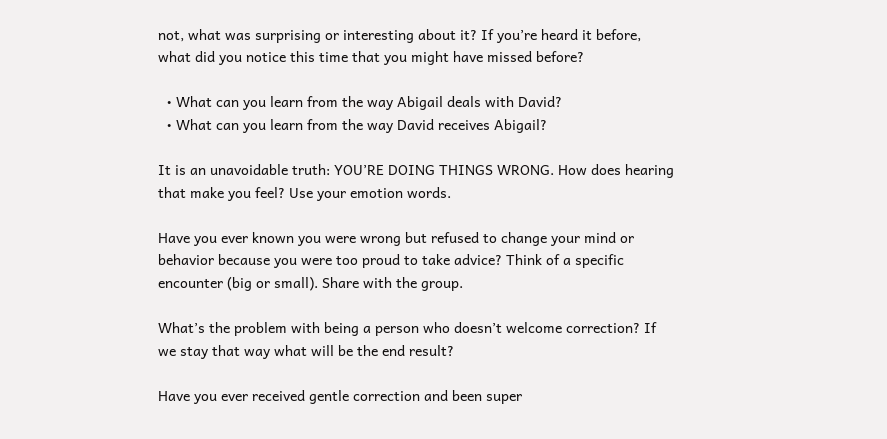not, what was surprising or interesting about it? If you’re heard it before, what did you notice this time that you might have missed before?

  • What can you learn from the way Abigail deals with David?
  • What can you learn from the way David receives Abigail?

It is an unavoidable truth: YOU’RE DOING THINGS WRONG. How does hearing that make you feel? Use your emotion words.

Have you ever known you were wrong but refused to change your mind or behavior because you were too proud to take advice? Think of a specific encounter (big or small). Share with the group.

What’s the problem with being a person who doesn’t welcome correction? If we stay that way what will be the end result?

Have you ever received gentle correction and been super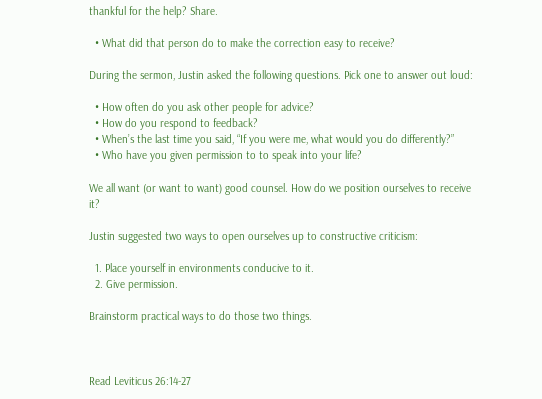thankful for the help? Share.

  • What did that person do to make the correction easy to receive?

During the sermon, Justin asked the following questions. Pick one to answer out loud:

  • How often do you ask other people for advice?
  • How do you respond to feedback?
  • When’s the last time you said, “If you were me, what would you do differently?”
  • Who have you given permission to to speak into your life?

We all want (or want to want) good counsel. How do we position ourselves to receive it?

Justin suggested two ways to open ourselves up to constructive criticism:

  1. Place yourself in environments conducive to it.
  2. Give permission.

Brainstorm practical ways to do those two things.



Read Leviticus 26:14-27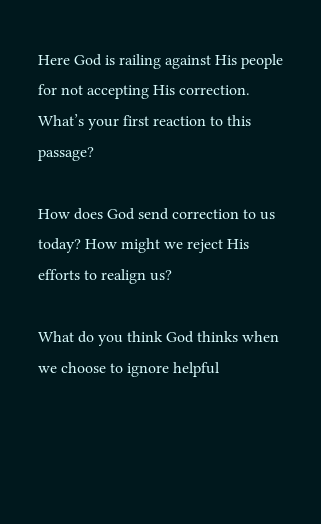Here God is railing against His people for not accepting His correction. What’s your first reaction to this passage?

How does God send correction to us today? How might we reject His efforts to realign us?

What do you think God thinks when we choose to ignore helpful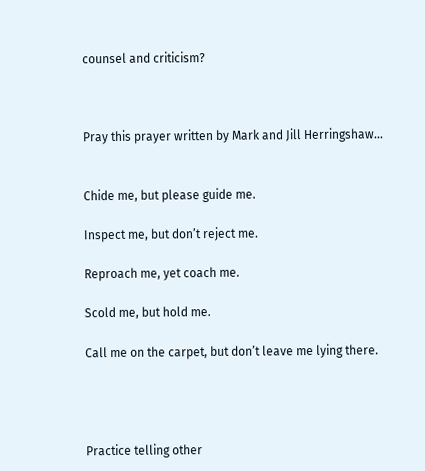counsel and criticism?



Pray this prayer written by Mark and Jill Herringshaw...


Chide me, but please guide me.

Inspect me, but don’t reject me.

Reproach me, yet coach me.

Scold me, but hold me.

Call me on the carpet, but don’t leave me lying there.




Practice telling other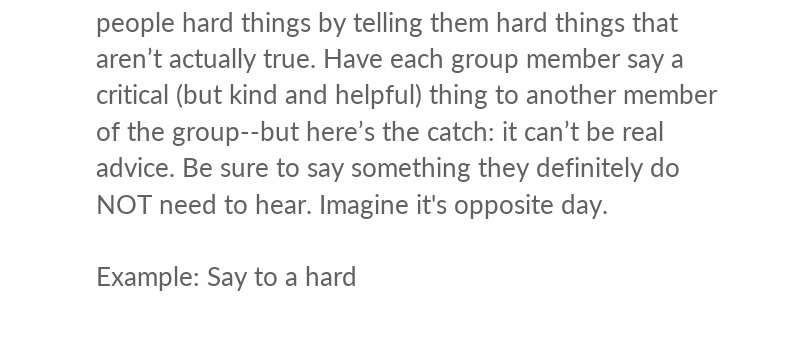people hard things by telling them hard things that aren’t actually true. Have each group member say a critical (but kind and helpful) thing to another member of the group--but here’s the catch: it can’t be real advice. Be sure to say something they definitely do NOT need to hear. Imagine it's opposite day.

Example: Say to a hard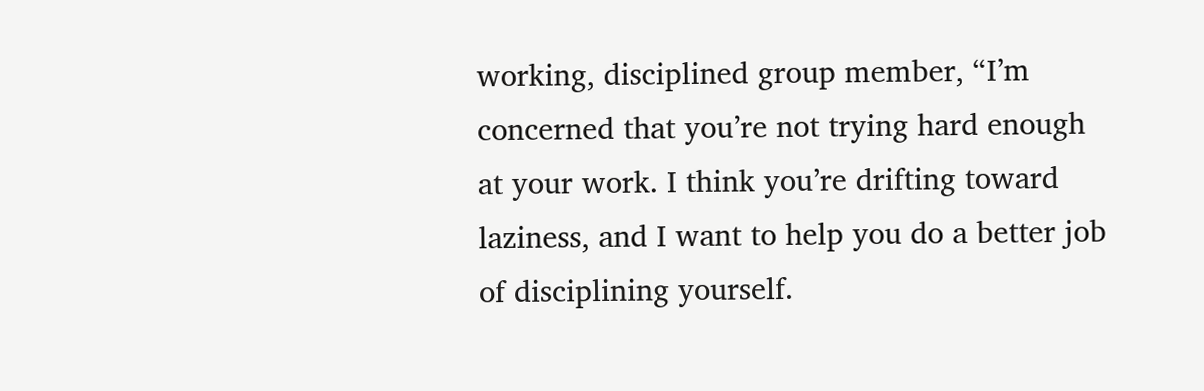working, disciplined group member, “I’m concerned that you’re not trying hard enough at your work. I think you’re drifting toward laziness, and I want to help you do a better job of disciplining yourself.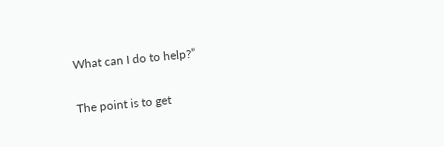What can I do to help?”

The point is to get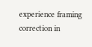experience framing correction in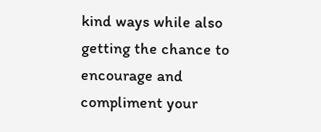kind ways while also getting the chance to encourage and compliment your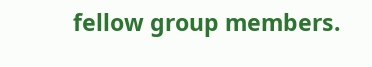fellow group members.